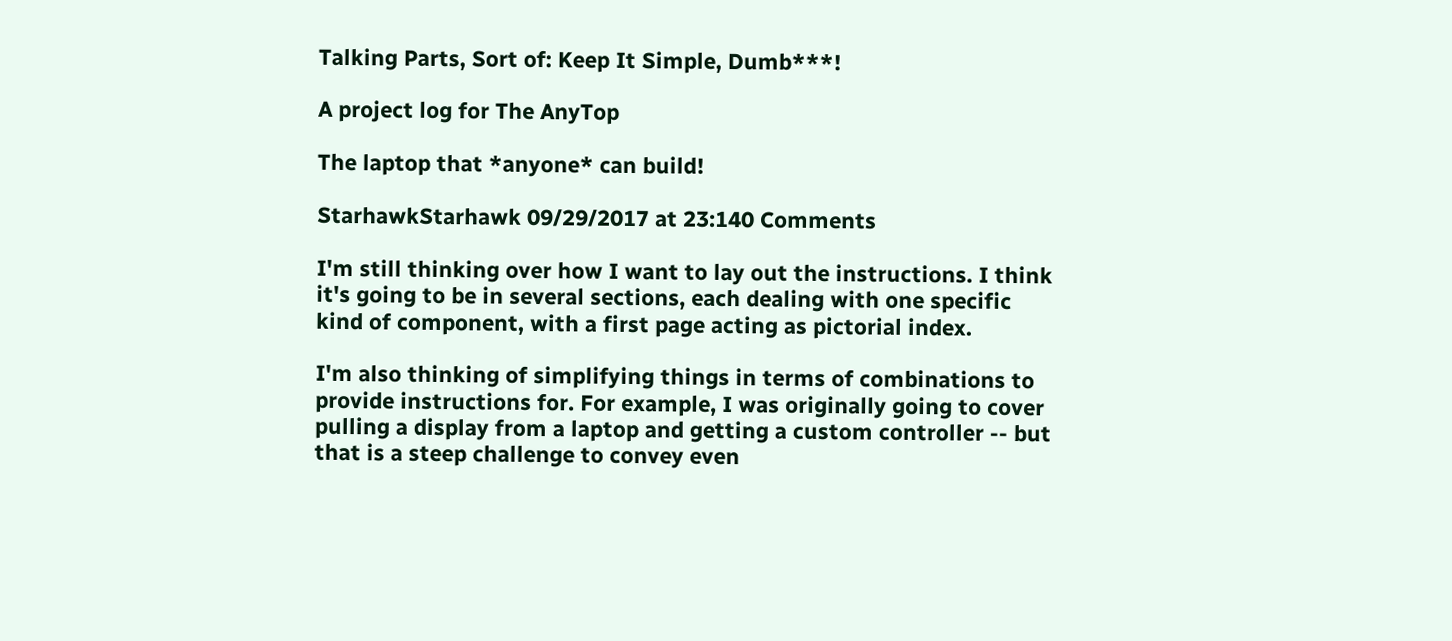Talking Parts, Sort of: Keep It Simple, Dumb***!

A project log for The AnyTop

The laptop that *anyone* can build!

StarhawkStarhawk 09/29/2017 at 23:140 Comments

I'm still thinking over how I want to lay out the instructions. I think it's going to be in several sections, each dealing with one specific kind of component, with a first page acting as pictorial index.

I'm also thinking of simplifying things in terms of combinations to provide instructions for. For example, I was originally going to cover pulling a display from a laptop and getting a custom controller -- but that is a steep challenge to convey even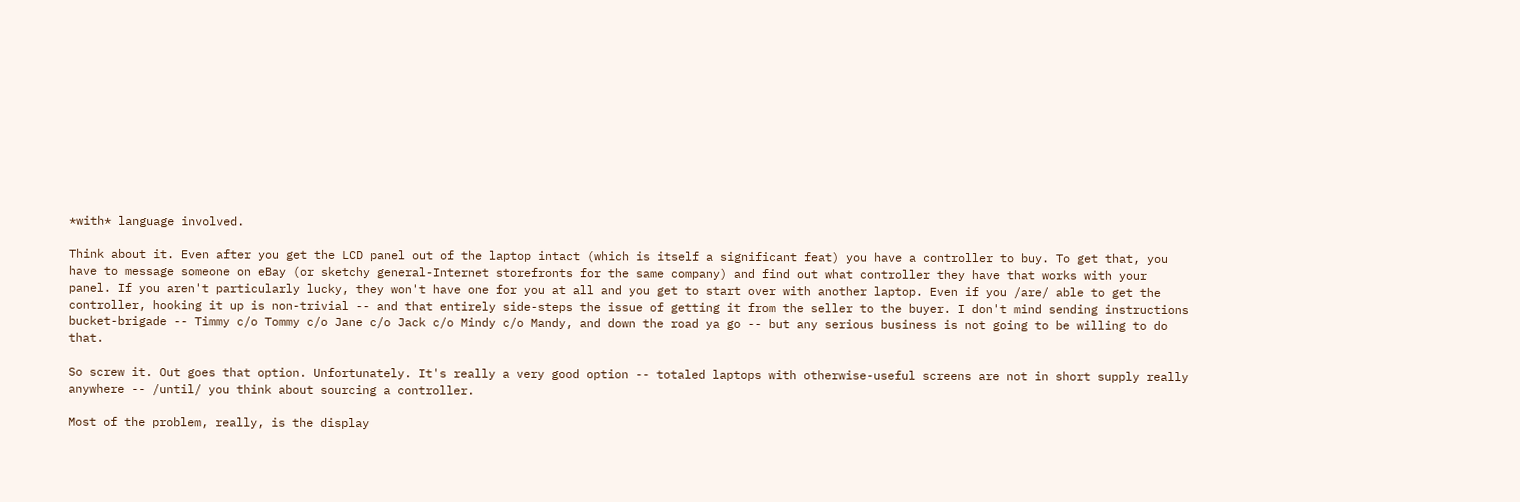*with* language involved.

Think about it. Even after you get the LCD panel out of the laptop intact (which is itself a significant feat) you have a controller to buy. To get that, you have to message someone on eBay (or sketchy general-Internet storefronts for the same company) and find out what controller they have that works with your panel. If you aren't particularly lucky, they won't have one for you at all and you get to start over with another laptop. Even if you /are/ able to get the controller, hooking it up is non-trivial -- and that entirely side-steps the issue of getting it from the seller to the buyer. I don't mind sending instructions bucket-brigade -- Timmy c/o Tommy c/o Jane c/o Jack c/o Mindy c/o Mandy, and down the road ya go -- but any serious business is not going to be willing to do that.

So screw it. Out goes that option. Unfortunately. It's really a very good option -- totaled laptops with otherwise-useful screens are not in short supply really anywhere -- /until/ you think about sourcing a controller.

Most of the problem, really, is the display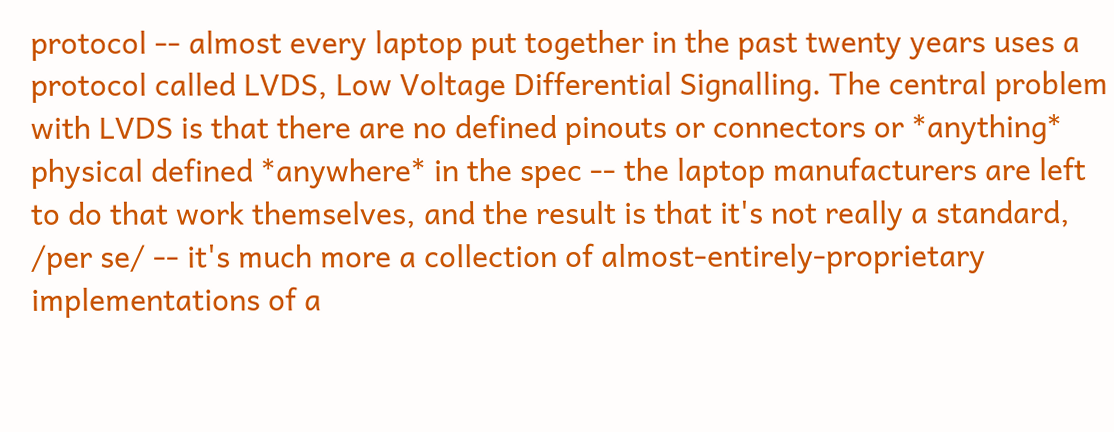protocol -- almost every laptop put together in the past twenty years uses a protocol called LVDS, Low Voltage Differential Signalling. The central problem with LVDS is that there are no defined pinouts or connectors or *anything* physical defined *anywhere* in the spec -- the laptop manufacturers are left to do that work themselves, and the result is that it's not really a standard, /per se/ -- it's much more a collection of almost-entirely-proprietary implementations of a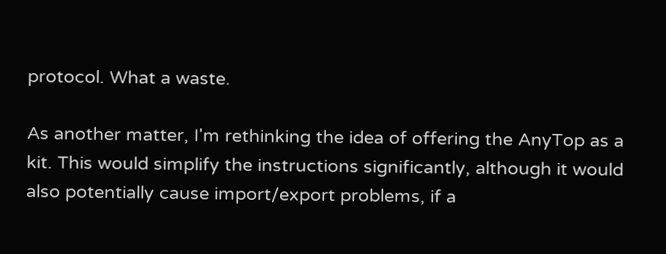protocol. What a waste.

As another matter, I'm rethinking the idea of offering the AnyTop as a kit. This would simplify the instructions significantly, although it would also potentially cause import/export problems, if a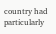country had particularly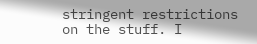stringent restrictions on the stuff. I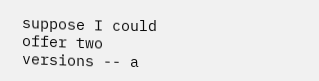suppose I could offer two versions -- a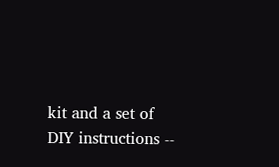kit and a set of DIY instructions --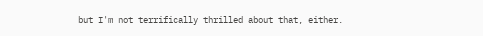but I'm not terrifically thrilled about that, either.